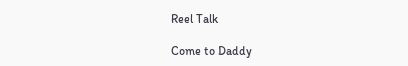Reel Talk

Come to Daddy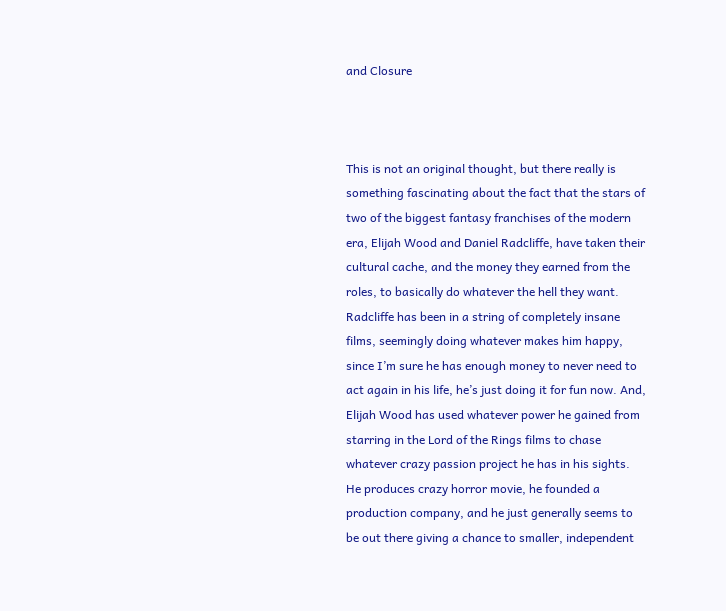and Closure



This is not an original thought, but there really is something fascinating about the fact that the stars of two of the biggest fantasy franchises of the modern era, Elijah Wood and Daniel Radcliffe, have taken their cultural cache, and the money they earned from the roles, to basically do whatever the hell they want. Radcliffe has been in a string of completely insane films, seemingly doing whatever makes him happy, since I’m sure he has enough money to never need to act again in his life, he’s just doing it for fun now. And, Elijah Wood has used whatever power he gained from starring in the Lord of the Rings films to chase whatever crazy passion project he has in his sights. He produces crazy horror movie, he founded a production company, and he just generally seems to be out there giving a chance to smaller, independent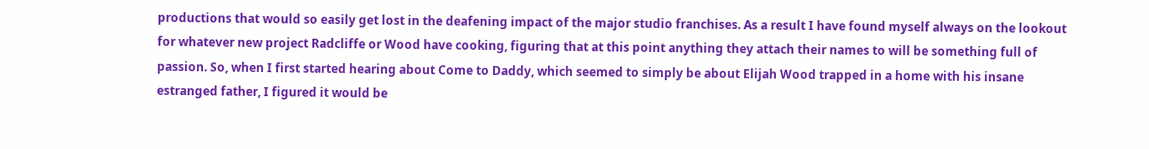productions that would so easily get lost in the deafening impact of the major studio franchises. As a result I have found myself always on the lookout for whatever new project Radcliffe or Wood have cooking, figuring that at this point anything they attach their names to will be something full of passion. So, when I first started hearing about Come to Daddy, which seemed to simply be about Elijah Wood trapped in a home with his insane estranged father, I figured it would be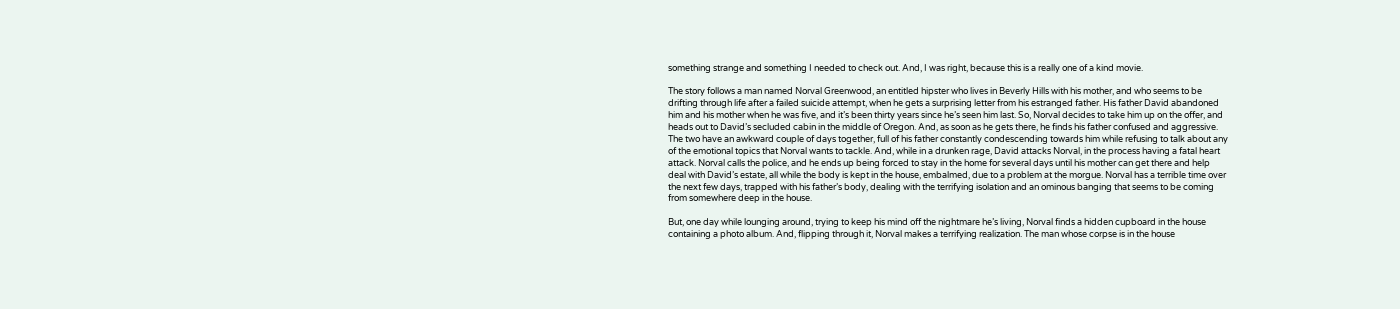something strange and something I needed to check out. And, I was right, because this is a really one of a kind movie.

The story follows a man named Norval Greenwood, an entitled hipster who lives in Beverly Hills with his mother, and who seems to be drifting through life after a failed suicide attempt, when he gets a surprising letter from his estranged father. His father David abandoned him and his mother when he was five, and it’s been thirty years since he’s seen him last. So, Norval decides to take him up on the offer, and heads out to David’s secluded cabin in the middle of Oregon. And, as soon as he gets there, he finds his father confused and aggressive. The two have an awkward couple of days together, full of his father constantly condescending towards him while refusing to talk about any of the emotional topics that Norval wants to tackle. And, while in a drunken rage, David attacks Norval, in the process having a fatal heart attack. Norval calls the police, and he ends up being forced to stay in the home for several days until his mother can get there and help deal with David’s estate, all while the body is kept in the house, embalmed, due to a problem at the morgue. Norval has a terrible time over the next few days, trapped with his father’s body, dealing with the terrifying isolation and an ominous banging that seems to be coming from somewhere deep in the house.

But, one day while lounging around, trying to keep his mind off the nightmare he’s living, Norval finds a hidden cupboard in the house containing a photo album. And, flipping through it, Norval makes a terrifying realization. The man whose corpse is in the house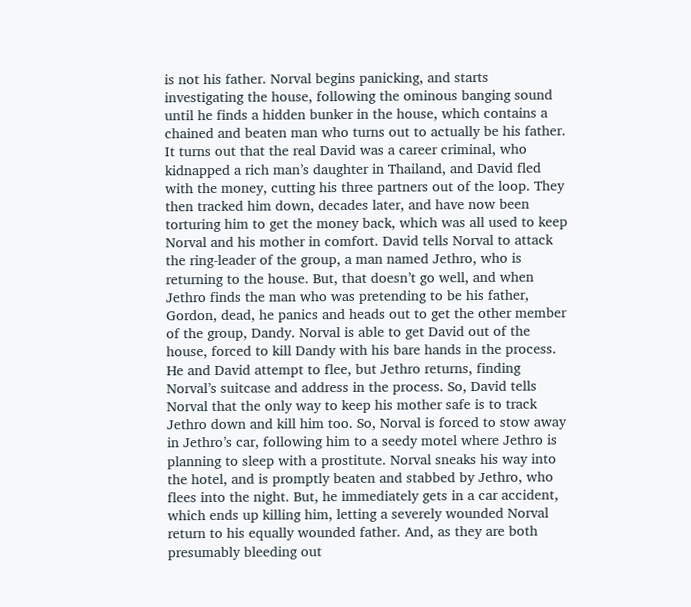is not his father. Norval begins panicking, and starts investigating the house, following the ominous banging sound until he finds a hidden bunker in the house, which contains a chained and beaten man who turns out to actually be his father. It turns out that the real David was a career criminal, who kidnapped a rich man’s daughter in Thailand, and David fled with the money, cutting his three partners out of the loop. They then tracked him down, decades later, and have now been torturing him to get the money back, which was all used to keep Norval and his mother in comfort. David tells Norval to attack the ring-leader of the group, a man named Jethro, who is returning to the house. But, that doesn’t go well, and when Jethro finds the man who was pretending to be his father, Gordon, dead, he panics and heads out to get the other member of the group, Dandy. Norval is able to get David out of the house, forced to kill Dandy with his bare hands in the process. He and David attempt to flee, but Jethro returns, finding Norval’s suitcase and address in the process. So, David tells Norval that the only way to keep his mother safe is to track Jethro down and kill him too. So, Norval is forced to stow away in Jethro’s car, following him to a seedy motel where Jethro is planning to sleep with a prostitute. Norval sneaks his way into the hotel, and is promptly beaten and stabbed by Jethro, who flees into the night. But, he immediately gets in a car accident, which ends up killing him, letting a severely wounded Norval return to his equally wounded father. And, as they are both presumably bleeding out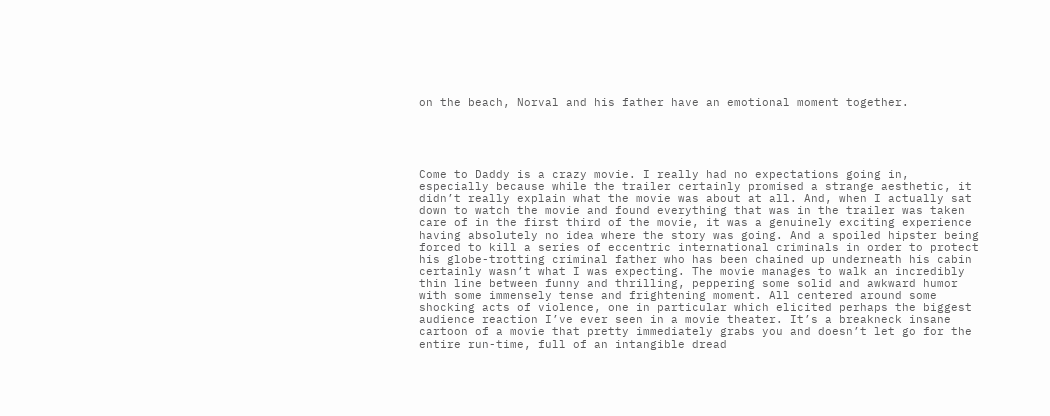on the beach, Norval and his father have an emotional moment together.





Come to Daddy is a crazy movie. I really had no expectations going in, especially because while the trailer certainly promised a strange aesthetic, it didn’t really explain what the movie was about at all. And, when I actually sat down to watch the movie and found everything that was in the trailer was taken care of in the first third of the movie, it was a genuinely exciting experience having absolutely no idea where the story was going. And a spoiled hipster being forced to kill a series of eccentric international criminals in order to protect his globe-trotting criminal father who has been chained up underneath his cabin certainly wasn’t what I was expecting. The movie manages to walk an incredibly thin line between funny and thrilling, peppering some solid and awkward humor with some immensely tense and frightening moment. All centered around some shocking acts of violence, one in particular which elicited perhaps the biggest audience reaction I’ve ever seen in a movie theater. It’s a breakneck insane cartoon of a movie that pretty immediately grabs you and doesn’t let go for the entire run-time, full of an intangible dread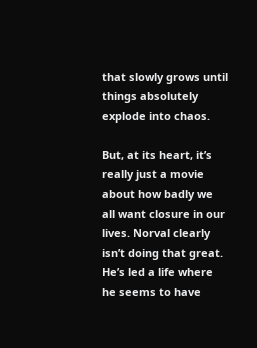that slowly grows until things absolutely explode into chaos.

But, at its heart, it’s really just a movie about how badly we all want closure in our lives. Norval clearly isn’t doing that great. He’s led a life where he seems to have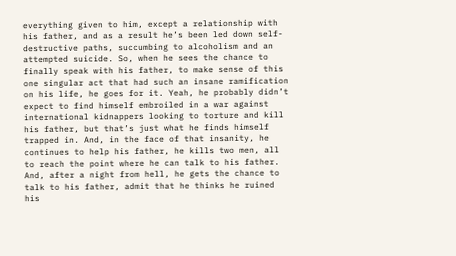everything given to him, except a relationship with his father, and as a result he’s been led down self-destructive paths, succumbing to alcoholism and an attempted suicide. So, when he sees the chance to finally speak with his father, to make sense of this one singular act that had such an insane ramification on his life, he goes for it. Yeah, he probably didn’t expect to find himself embroiled in a war against international kidnappers looking to torture and kill his father, but that’s just what he finds himself trapped in. And, in the face of that insanity, he continues to help his father, he kills two men, all to reach the point where he can talk to his father. And, after a night from hell, he gets the chance to talk to his father, admit that he thinks he ruined his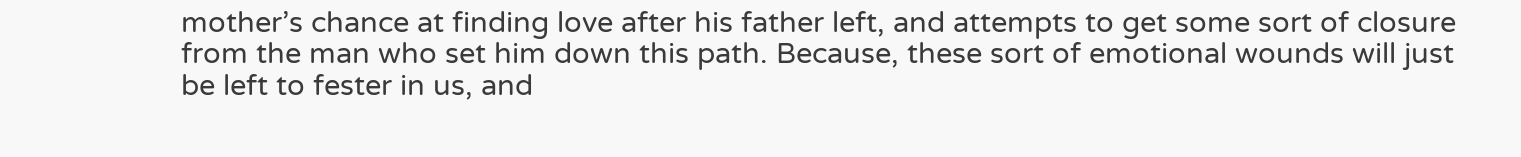mother’s chance at finding love after his father left, and attempts to get some sort of closure from the man who set him down this path. Because, these sort of emotional wounds will just be left to fester in us, and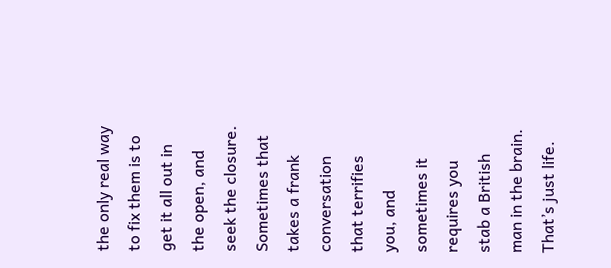the only real way to fix them is to get it all out in the open, and seek the closure. Sometimes that takes a frank conversation that terrifies you, and sometimes it requires you stab a British man in the brain. That’s just life.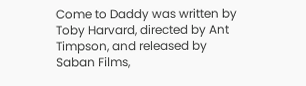Come to Daddy was written by Toby Harvard, directed by Ant Timpson, and released by Saban Films,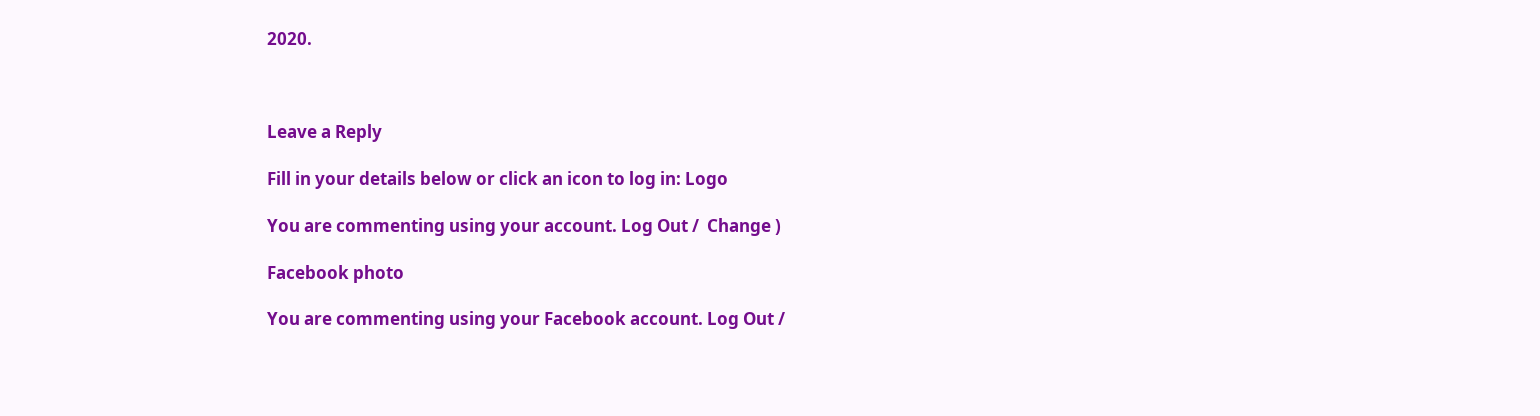2020.



Leave a Reply

Fill in your details below or click an icon to log in: Logo

You are commenting using your account. Log Out /  Change )

Facebook photo

You are commenting using your Facebook account. Log Out /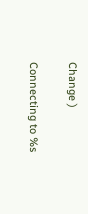Change )

Connecting to %s